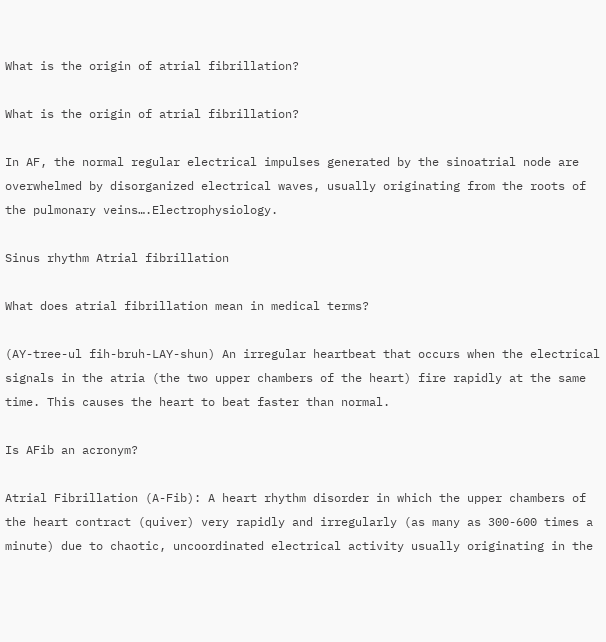What is the origin of atrial fibrillation?

What is the origin of atrial fibrillation?

In AF, the normal regular electrical impulses generated by the sinoatrial node are overwhelmed by disorganized electrical waves, usually originating from the roots of the pulmonary veins….Electrophysiology.

Sinus rhythm Atrial fibrillation

What does atrial fibrillation mean in medical terms?

(AY-tree-ul fih-bruh-LAY-shun) An irregular heartbeat that occurs when the electrical signals in the atria (the two upper chambers of the heart) fire rapidly at the same time. This causes the heart to beat faster than normal.

Is AFib an acronym?

Atrial Fibrillation (A-Fib): A heart rhythm disorder in which the upper chambers of the heart contract (quiver) very rapidly and irregularly (as many as 300-600 times a minute) due to chaotic, uncoordinated electrical activity usually originating in the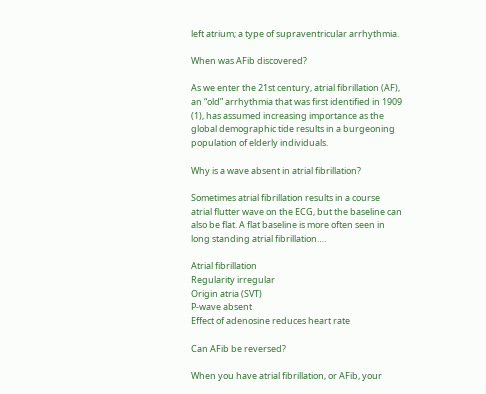left atrium; a type of supraventricular arrhythmia.

When was AFib discovered?

As we enter the 21st century, atrial fibrillation (AF), an “old” arrhythmia that was first identified in 1909 (1), has assumed increasing importance as the global demographic tide results in a burgeoning population of elderly individuals.

Why is a wave absent in atrial fibrillation?

Sometimes atrial fibrillation results in a course atrial flutter wave on the ECG, but the baseline can also be flat. A flat baseline is more often seen in long standing atrial fibrillation….

Atrial fibrillation
Regularity irregular
Origin atria (SVT)
P-wave absent
Effect of adenosine reduces heart rate

Can AFib be reversed?

When you have atrial fibrillation, or AFib, your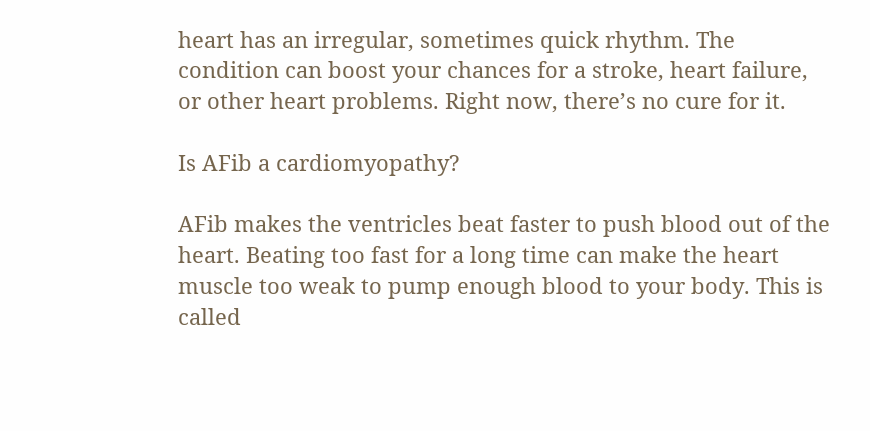heart has an irregular, sometimes quick rhythm. The condition can boost your chances for a stroke, heart failure, or other heart problems. Right now, there’s no cure for it.

Is AFib a cardiomyopathy?

AFib makes the ventricles beat faster to push blood out of the heart. Beating too fast for a long time can make the heart muscle too weak to pump enough blood to your body. This is called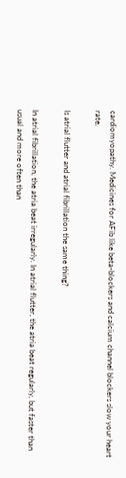cardiomyopathy. Medicines for AFib like beta-blockers and calcium channel blockers slow your heart rate.

Is atrial flutter and atrial fibrillation the same thing?

In atrial fibrillation, the atria beat irregularly. In atrial flutter, the atria beat regularly, but faster than usual and more often than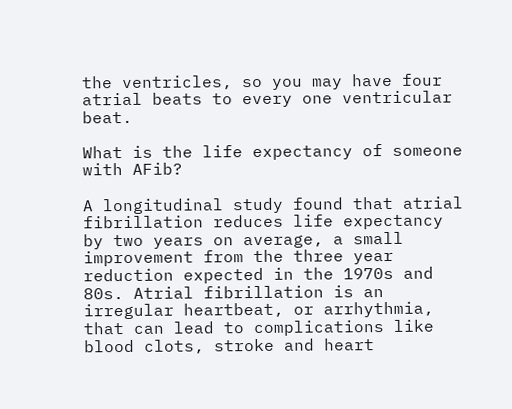the ventricles, so you may have four atrial beats to every one ventricular beat.

What is the life expectancy of someone with AFib?

A longitudinal study found that atrial fibrillation reduces life expectancy by two years on average, a small improvement from the three year reduction expected in the 1970s and 80s. Atrial fibrillation is an irregular heartbeat, or arrhythmia, that can lead to complications like blood clots, stroke and heart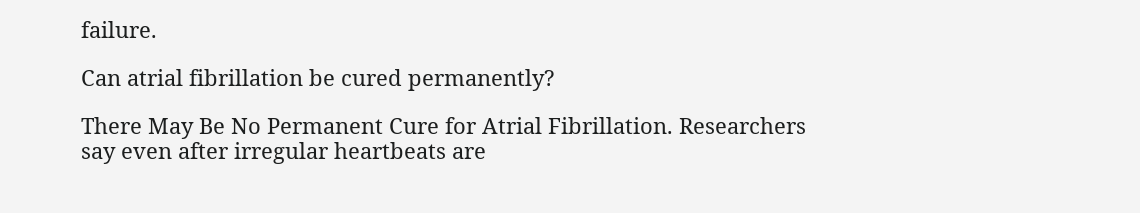failure.

Can atrial fibrillation be cured permanently?

There May Be No Permanent Cure for Atrial Fibrillation. Researchers say even after irregular heartbeats are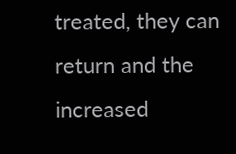treated, they can return and the increased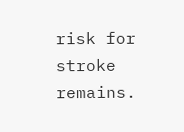risk for stroke remains.